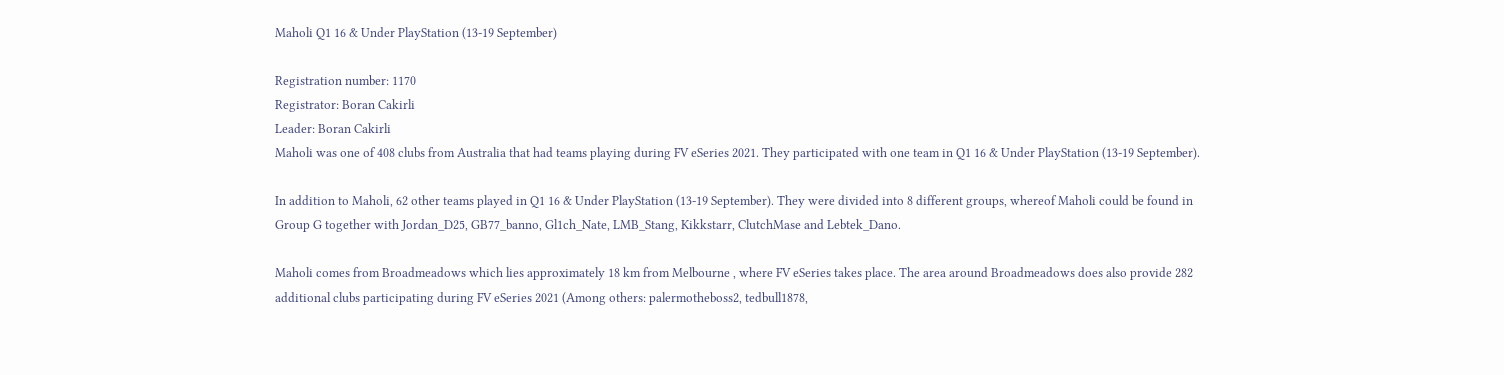Maholi Q1 16 & Under PlayStation (13-19 September)

Registration number: 1170
Registrator: Boran Cakirli
Leader: Boran Cakirli
Maholi was one of 408 clubs from Australia that had teams playing during FV eSeries 2021. They participated with one team in Q1 16 & Under PlayStation (13-19 September).

In addition to Maholi, 62 other teams played in Q1 16 & Under PlayStation (13-19 September). They were divided into 8 different groups, whereof Maholi could be found in Group G together with Jordan_D25, GB77_banno, Gl1ch_Nate, LMB_Stang, Kikkstarr, ClutchMase and Lebtek_Dano.

Maholi comes from Broadmeadows which lies approximately 18 km from Melbourne , where FV eSeries takes place. The area around Broadmeadows does also provide 282 additional clubs participating during FV eSeries 2021 (Among others: palermotheboss2, tedbull1878,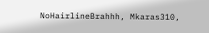NoHairlineBrahhh, Mkaras310,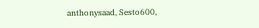anthonysaad, Sesto600,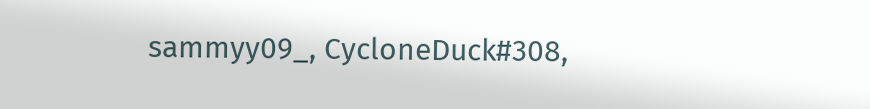sammyy09_, CycloneDuck#308,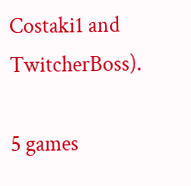Costaki1 and TwitcherBoss).

5 games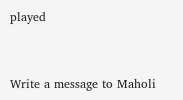played


Write a message to Maholi